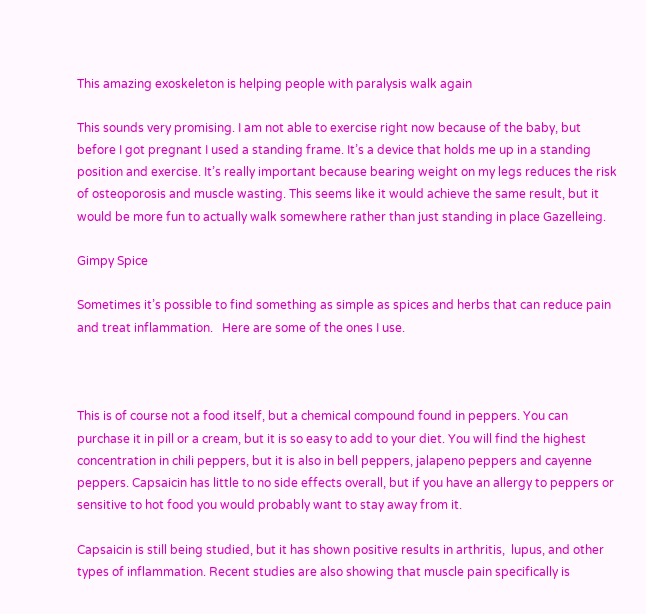This amazing exoskeleton is helping people with paralysis walk again

This sounds very promising. I am not able to exercise right now because of the baby, but before I got pregnant I used a standing frame. It’s a device that holds me up in a standing position and exercise. It’s really important because bearing weight on my legs reduces the risk of osteoporosis and muscle wasting. This seems like it would achieve the same result, but it would be more fun to actually walk somewhere rather than just standing in place Gazelleing.

Gimpy Spice

Sometimes it’s possible to find something as simple as spices and herbs that can reduce pain and treat inflammation.   Here are some of the ones I use.



This is of course not a food itself, but a chemical compound found in peppers. You can purchase it in pill or a cream, but it is so easy to add to your diet. You will find the highest concentration in chili peppers, but it is also in bell peppers, jalapeno peppers and cayenne peppers. Capsaicin has little to no side effects overall, but if you have an allergy to peppers or sensitive to hot food you would probably want to stay away from it.

Capsaicin is still being studied, but it has shown positive results in arthritis,  lupus, and other types of inflammation. Recent studies are also showing that muscle pain specifically is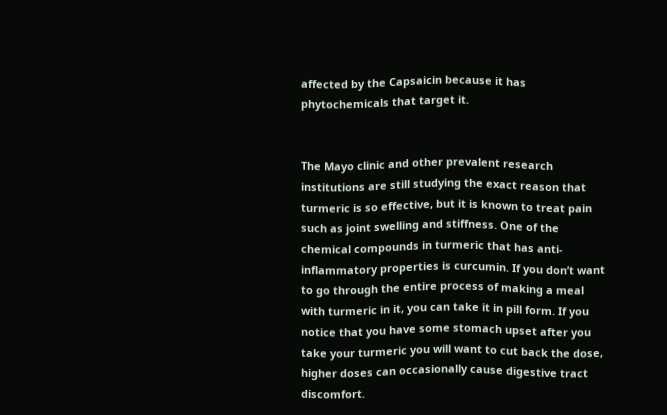affected by the Capsaicin because it has phytochemicals that target it.


The Mayo clinic and other prevalent research institutions are still studying the exact reason that turmeric is so effective, but it is known to treat pain such as joint swelling and stiffness. One of the chemical compounds in turmeric that has anti-inflammatory properties is curcumin. If you don’t want to go through the entire process of making a meal with turmeric in it, you can take it in pill form. If you notice that you have some stomach upset after you take your turmeric you will want to cut back the dose, higher doses can occasionally cause digestive tract discomfort.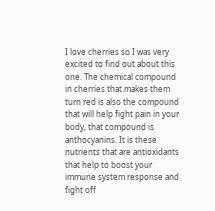I love cherries so I was very excited to find out about this one. The chemical compound in cherries that makes them turn red is also the compound that will help fight pain in your body, that compound is anthocyanins. It is these nutrients that are antioxidants that help to boost your immune system response and fight off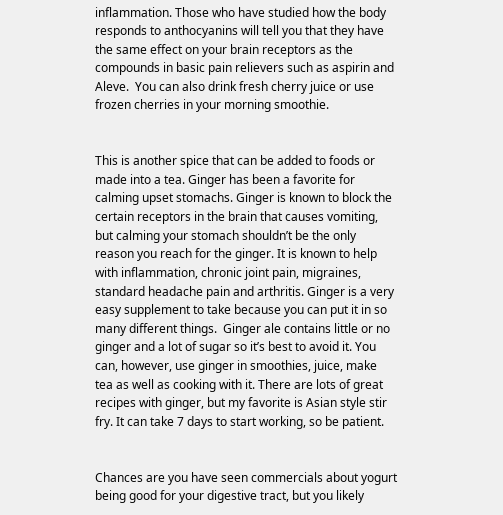inflammation. Those who have studied how the body responds to anthocyanins will tell you that they have the same effect on your brain receptors as the compounds in basic pain relievers such as aspirin and Aleve.  You can also drink fresh cherry juice or use frozen cherries in your morning smoothie.


This is another spice that can be added to foods or made into a tea. Ginger has been a favorite for calming upset stomachs. Ginger is known to block the certain receptors in the brain that causes vomiting, but calming your stomach shouldn’t be the only reason you reach for the ginger. It is known to help with inflammation, chronic joint pain, migraines, standard headache pain and arthritis. Ginger is a very easy supplement to take because you can put it in so many different things.  Ginger ale contains little or no ginger and a lot of sugar so it’s best to avoid it. You can, however, use ginger in smoothies, juice, make tea as well as cooking with it. There are lots of great recipes with ginger, but my favorite is Asian style stir fry. It can take 7 days to start working, so be patient.


Chances are you have seen commercials about yogurt being good for your digestive tract, but you likely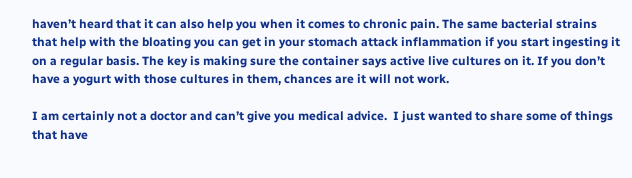haven’t heard that it can also help you when it comes to chronic pain. The same bacterial strains that help with the bloating you can get in your stomach attack inflammation if you start ingesting it on a regular basis. The key is making sure the container says active live cultures on it. If you don’t have a yogurt with those cultures in them, chances are it will not work.

I am certainly not a doctor and can’t give you medical advice.  I just wanted to share some of things that have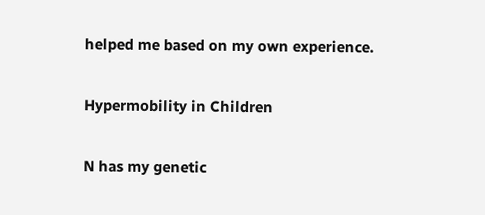helped me based on my own experience.

Hypermobility in Children

N has my genetic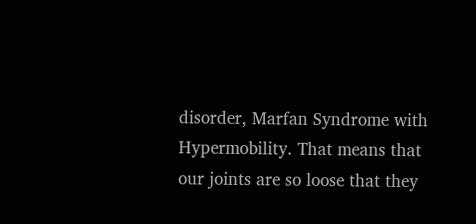disorder, Marfan Syndrome with Hypermobility. That means that our joints are so loose that they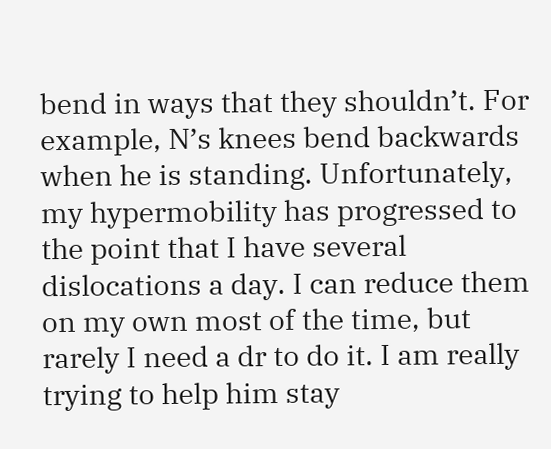bend in ways that they shouldn’t. For example, N’s knees bend backwards when he is standing. Unfortunately, my hypermobility has progressed to the point that I have several dislocations a day. I can reduce them on my own most of the time, but rarely I need a dr to do it. I am really trying to help him stay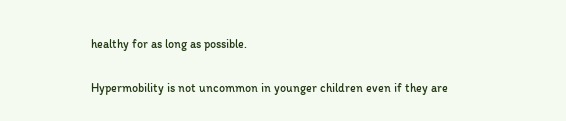healthy for as long as possible.

Hypermobility is not uncommon in younger children even if they are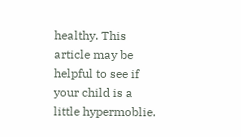healthy. This article may be helpful to see if your child is a little hypermoblie.